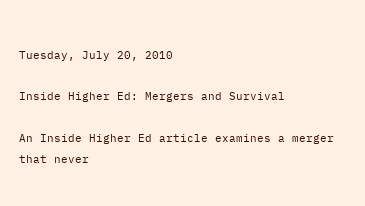Tuesday, July 20, 2010

Inside Higher Ed: Mergers and Survival

An Inside Higher Ed article examines a merger that never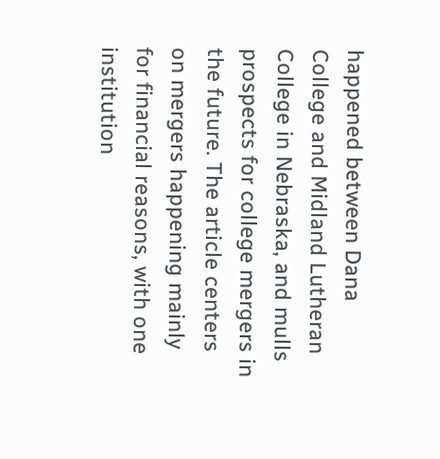happened between Dana College and Midland Lutheran College in Nebraska, and mulls prospects for college mergers in the future. The article centers on mergers happening mainly for financial reasons, with one institution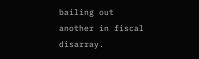bailing out another in fiscal disarray.